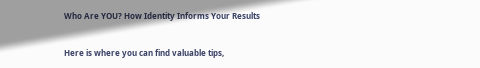Who Are YOU? How Identity Informs Your Results


Here is where you can find valuable tips,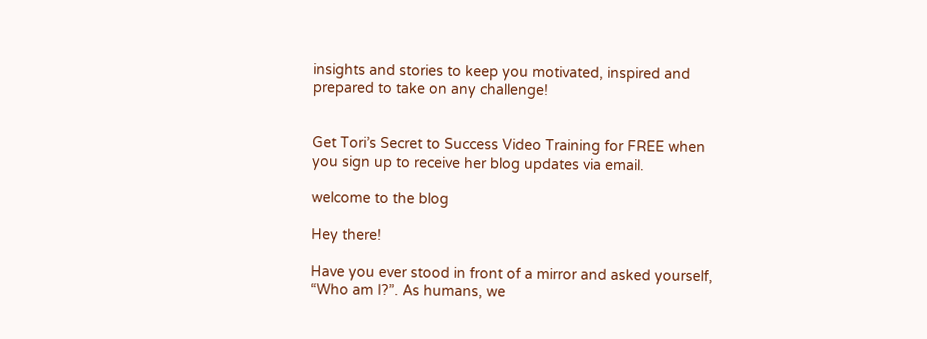insights and stories to keep you motivated, inspired and prepared to take on any challenge!


Get Tori’s Secret to Success Video Training for FREE when you sign up to receive her blog updates via email.

welcome to the blog

Hey there!

Have you ever stood in front of a mirror and asked yourself, “Who am I?”. As humans, we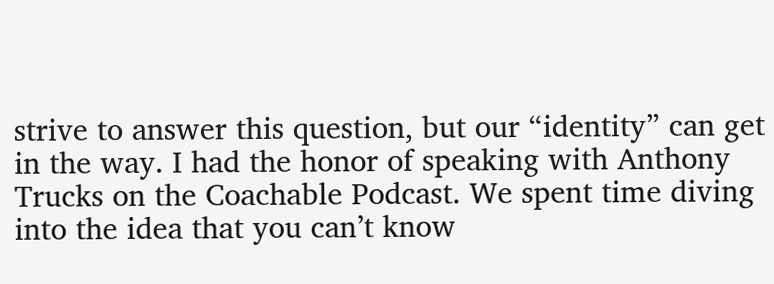strive to answer this question, but our “identity” can get in the way. I had the honor of speaking with Anthony Trucks on the Coachable Podcast. We spent time diving into the idea that you can’t know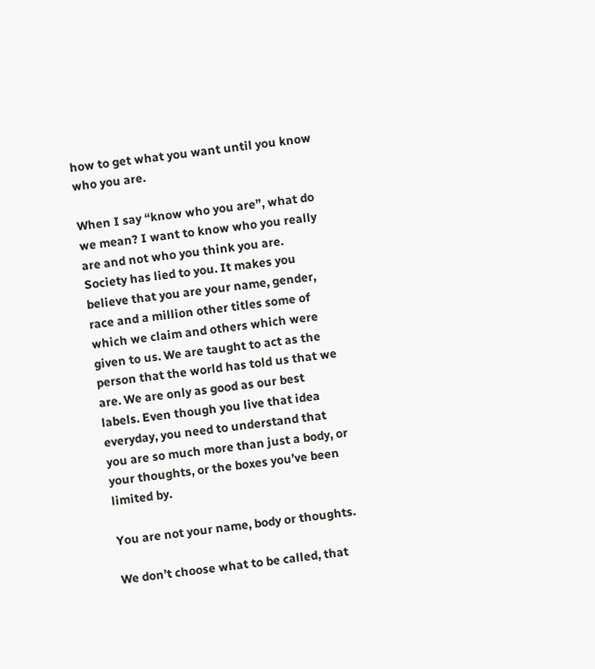how to get what you want until you know who you are.

When I say “know who you are”, what do we mean? I want to know who you really are and not who you think you are. Society has lied to you. It makes you believe that you are your name, gender, race and a million other titles some of which we claim and others which were given to us. We are taught to act as the person that the world has told us that we are. We are only as good as our best labels. Even though you live that idea everyday, you need to understand that you are so much more than just a body, or your thoughts, or the boxes you’ve been limited by.

You are not your name, body or thoughts.

We don’t choose what to be called, that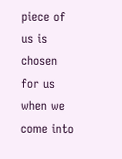piece of us is chosen for us when we come into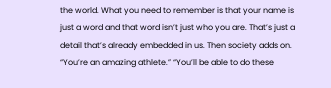the world. What you need to remember is that your name is just a word and that word isn’t just who you are. That’s just a detail that’s already embedded in us. Then society adds on. “You’re an amazing athlete.” “You’ll be able to do these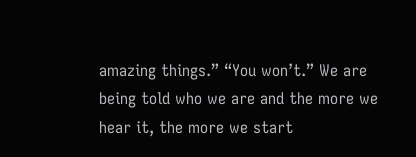amazing things.” “You won’t.” We are being told who we are and the more we hear it, the more we start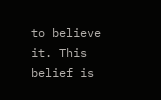to believe it. This belief is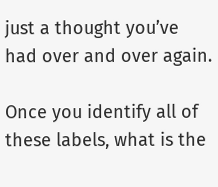just a thought you’ve had over and over again.

Once you identify all of these labels, what is the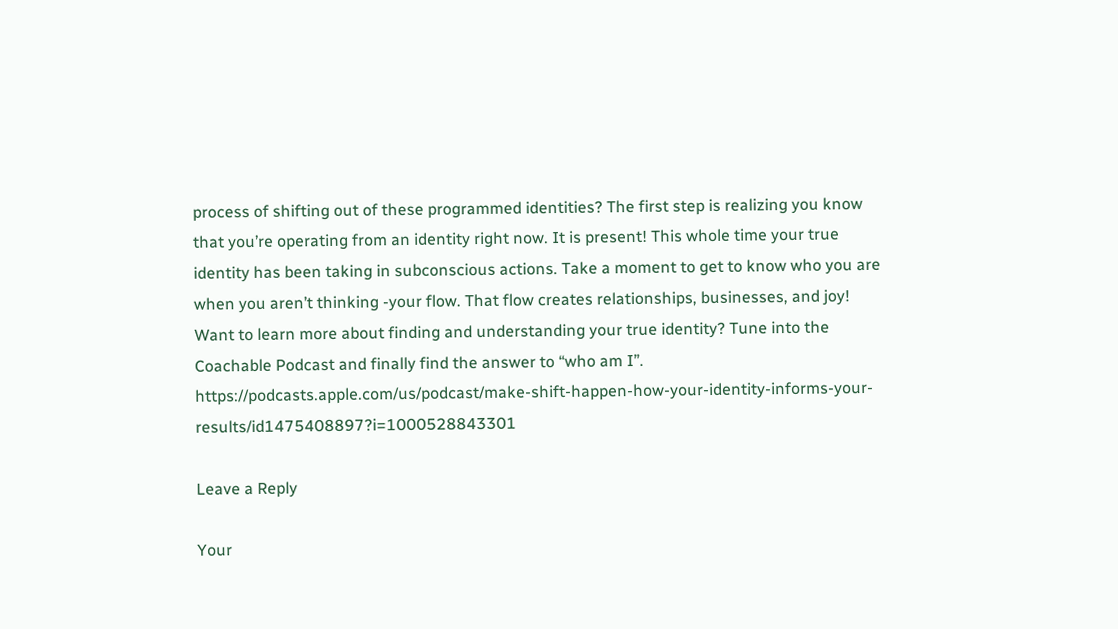process of shifting out of these programmed identities? The first step is realizing you know that you’re operating from an identity right now. It is present! This whole time your true identity has been taking in subconscious actions. Take a moment to get to know who you are when you aren’t thinking -your flow. That flow creates relationships, businesses, and joy!
Want to learn more about finding and understanding your true identity? Tune into the Coachable Podcast and finally find the answer to “who am I”. https://podcasts.apple.com/us/podcast/make-shift-happen-how-your-identity-informs-your-results/id1475408897?i=1000528843301

Leave a Reply

Your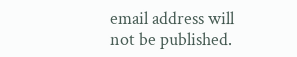email address will not be published.